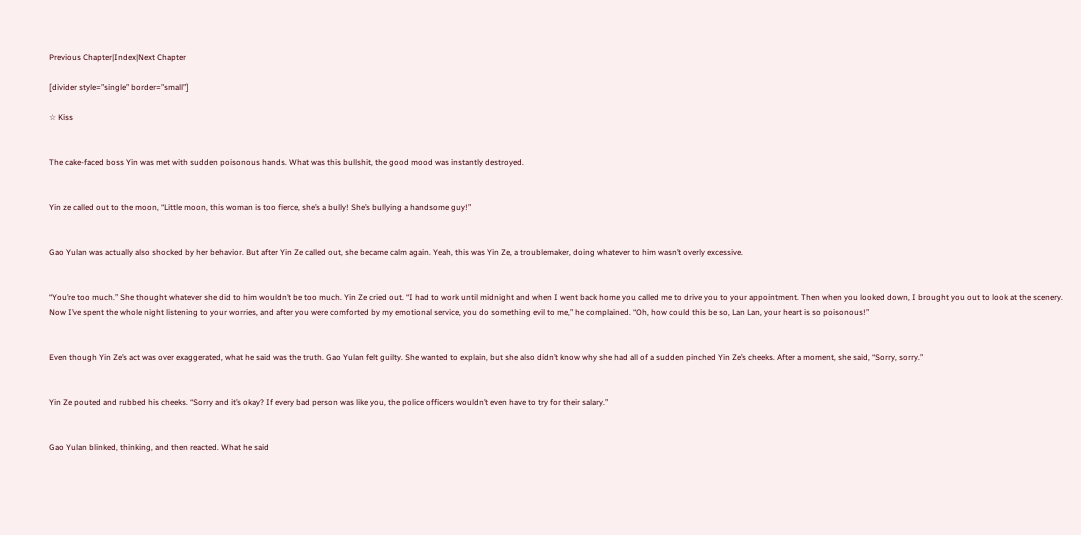Previous Chapter|Index|Next Chapter

[divider style=”single” border=”small”]

☆ Kiss


The cake-faced boss Yin was met with sudden poisonous hands. What was this bullshit, the good mood was instantly destroyed.


Yin ze called out to the moon, “Little moon, this woman is too fierce, she’s a bully! She’s bullying a handsome guy!”


Gao Yulan was actually also shocked by her behavior. But after Yin Ze called out, she became calm again. Yeah, this was Yin Ze, a troublemaker, doing whatever to him wasn’t overly excessive.


“You’re too much.” She thought whatever she did to him wouldn’t be too much. Yin Ze cried out. “I had to work until midnight and when I went back home you called me to drive you to your appointment. Then when you looked down, I brought you out to look at the scenery. Now I’ve spent the whole night listening to your worries, and after you were comforted by my emotional service, you do something evil to me,” he complained. “Oh, how could this be so, Lan Lan, your heart is so poisonous!”


Even though Yin Ze’s act was over exaggerated, what he said was the truth. Gao Yulan felt guilty. She wanted to explain, but she also didn’t know why she had all of a sudden pinched Yin Ze’s cheeks. After a moment, she said, “Sorry, sorry.”


Yin Ze pouted and rubbed his cheeks. “Sorry and it’s okay? If every bad person was like you, the police officers wouldn’t even have to try for their salary.”


Gao Yulan blinked, thinking, and then reacted. What he said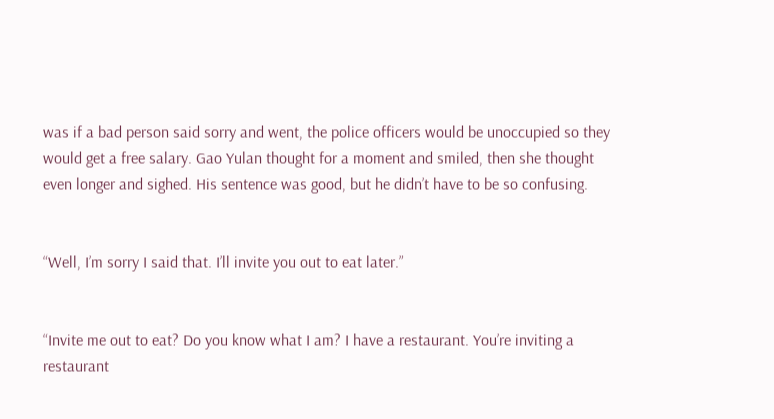was if a bad person said sorry and went, the police officers would be unoccupied so they would get a free salary. Gao Yulan thought for a moment and smiled, then she thought even longer and sighed. His sentence was good, but he didn’t have to be so confusing.


“Well, I’m sorry I said that. I’ll invite you out to eat later.”


“Invite me out to eat? Do you know what I am? I have a restaurant. You’re inviting a restaurant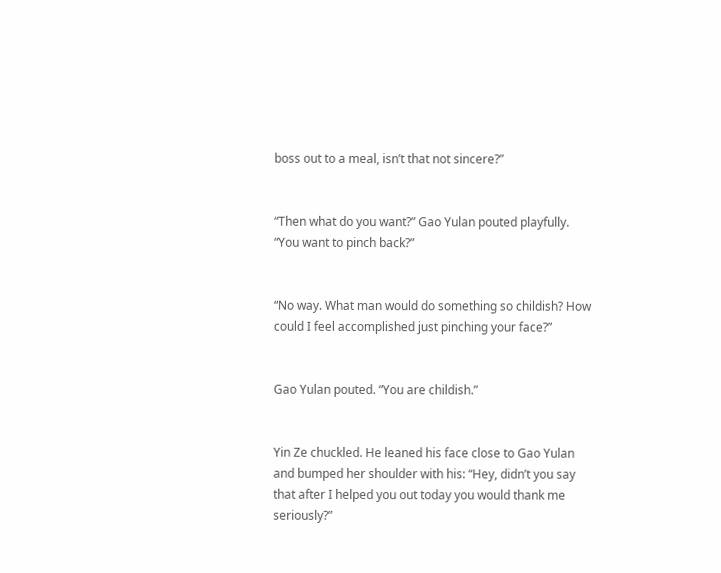boss out to a meal, isn’t that not sincere?”


“Then what do you want?” Gao Yulan pouted playfully. “You want to pinch back?”


“No way. What man would do something so childish? How could I feel accomplished just pinching your face?”


Gao Yulan pouted. “You are childish.”


Yin Ze chuckled. He leaned his face close to Gao Yulan and bumped her shoulder with his: “Hey, didn’t you say that after I helped you out today you would thank me seriously?”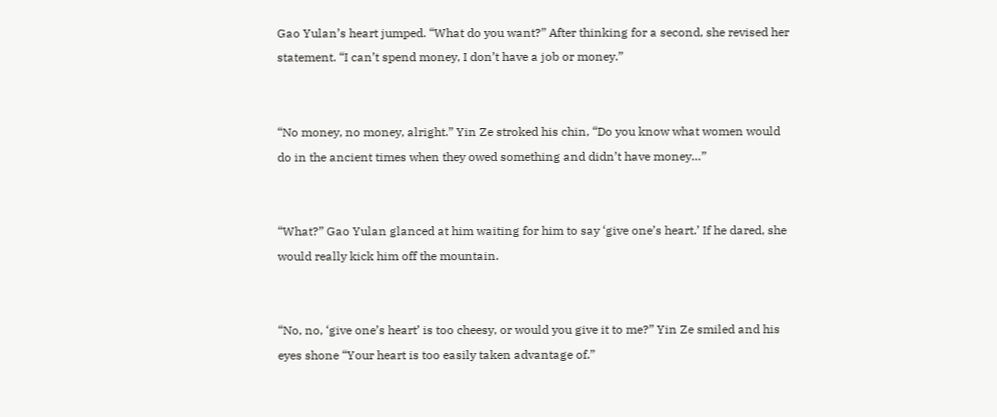Gao Yulan’s heart jumped. “What do you want?” After thinking for a second, she revised her statement. “I can’t spend money, I don’t have a job or money.”


“No money, no money, alright.” Yin Ze stroked his chin, “Do you know what women would do in the ancient times when they owed something and didn’t have money…”


“What?” Gao Yulan glanced at him waiting for him to say ‘give one’s heart.’ If he dared, she would really kick him off the mountain.


“No, no, ‘give one’s heart’ is too cheesy, or would you give it to me?” Yin Ze smiled and his eyes shone “Your heart is too easily taken advantage of.”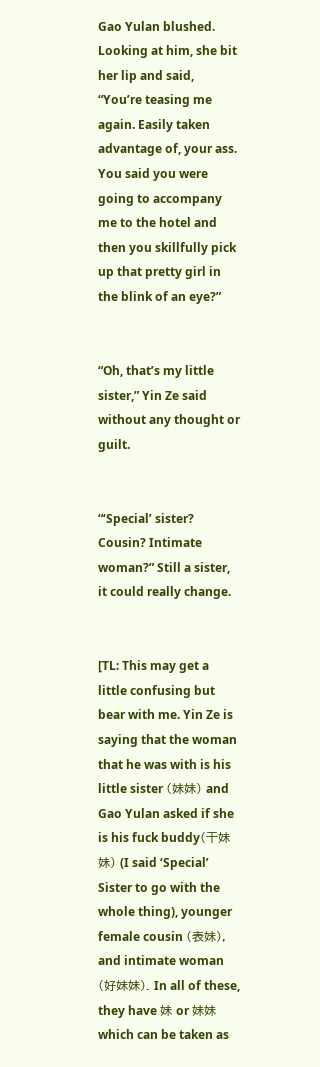Gao Yulan blushed. Looking at him, she bit her lip and said, “You’re teasing me again. Easily taken advantage of, your ass. You said you were going to accompany me to the hotel and then you skillfully pick up that pretty girl in the blink of an eye?”


“Oh, that’s my little sister,” Yin Ze said without any thought or guilt.


“‘Special’ sister? Cousin? Intimate woman?” Still a sister, it could really change.


[TL: This may get a little confusing but bear with me. Yin Ze is saying that the woman that he was with is his little sister (妹妹) and Gao Yulan asked if she is his fuck buddy(干妹妹) (I said ‘Special’ Sister to go with the whole thing), younger female cousin (表妹), and intimate woman (好妹妹). In all of these, they have 妹 or 妹妹 which can be taken as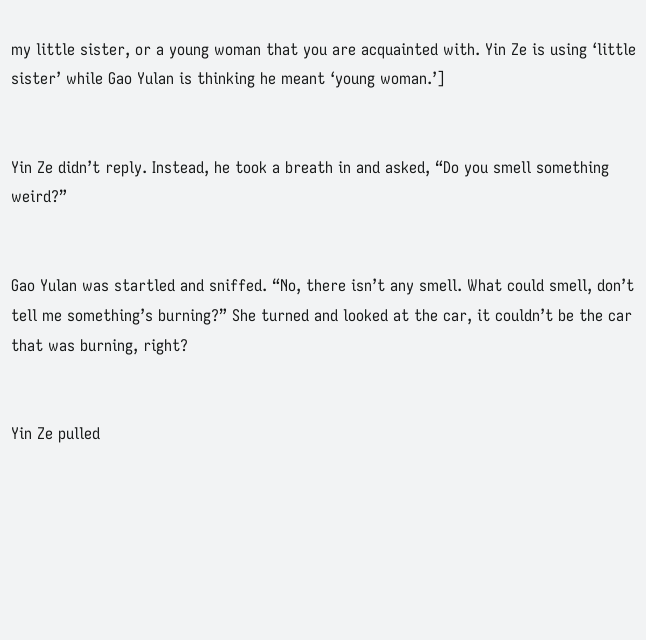my little sister, or a young woman that you are acquainted with. Yin Ze is using ‘little sister’ while Gao Yulan is thinking he meant ‘young woman.’]


Yin Ze didn’t reply. Instead, he took a breath in and asked, “Do you smell something weird?”


Gao Yulan was startled and sniffed. “No, there isn’t any smell. What could smell, don’t tell me something’s burning?” She turned and looked at the car, it couldn’t be the car that was burning, right?


Yin Ze pulled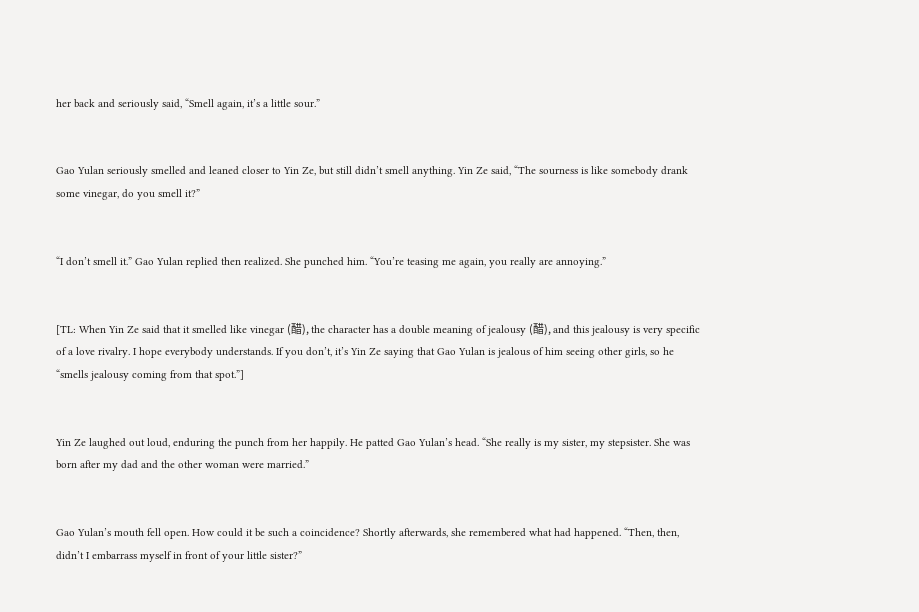her back and seriously said, “Smell again, it’s a little sour.”


Gao Yulan seriously smelled and leaned closer to Yin Ze, but still didn’t smell anything. Yin Ze said, “The sourness is like somebody drank some vinegar, do you smell it?”


“I don’t smell it.” Gao Yulan replied then realized. She punched him. “You’re teasing me again, you really are annoying.”


[TL: When Yin Ze said that it smelled like vinegar (醋), the character has a double meaning of jealousy (醋), and this jealousy is very specific of a love rivalry. I hope everybody understands. If you don’t, it’s Yin Ze saying that Gao Yulan is jealous of him seeing other girls, so he “smells jealousy coming from that spot.”]


Yin Ze laughed out loud, enduring the punch from her happily. He patted Gao Yulan’s head. “She really is my sister, my stepsister. She was born after my dad and the other woman were married.”


Gao Yulan’s mouth fell open. How could it be such a coincidence? Shortly afterwards, she remembered what had happened. “Then, then, didn’t I embarrass myself in front of your little sister?”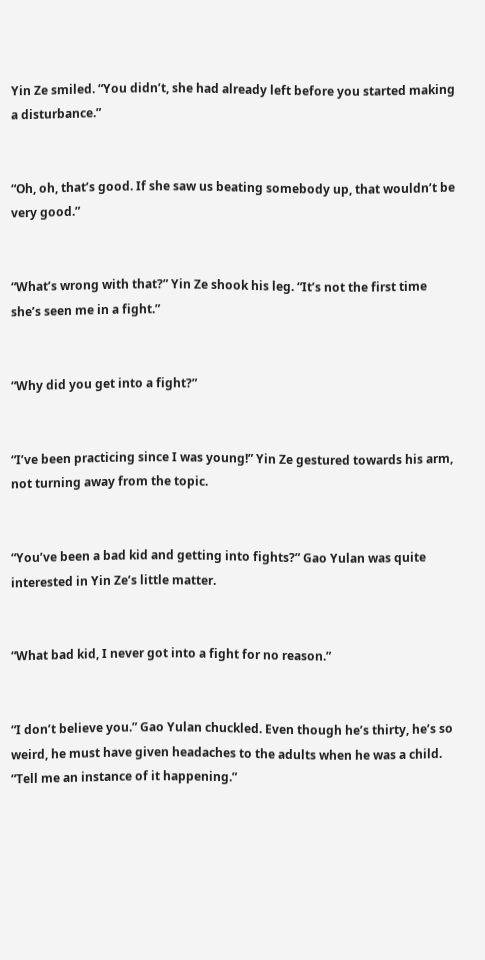Yin Ze smiled. “You didn’t, she had already left before you started making a disturbance.”


“Oh, oh, that’s good. If she saw us beating somebody up, that wouldn’t be very good.”


“What’s wrong with that?” Yin Ze shook his leg. “It’s not the first time she’s seen me in a fight.”


“Why did you get into a fight?”


“I’ve been practicing since I was young!” Yin Ze gestured towards his arm, not turning away from the topic.


“You’ve been a bad kid and getting into fights?” Gao Yulan was quite interested in Yin Ze’s little matter.


“What bad kid, I never got into a fight for no reason.”


“I don’t believe you.” Gao Yulan chuckled. Even though he’s thirty, he’s so weird, he must have given headaches to the adults when he was a child. “Tell me an instance of it happening.”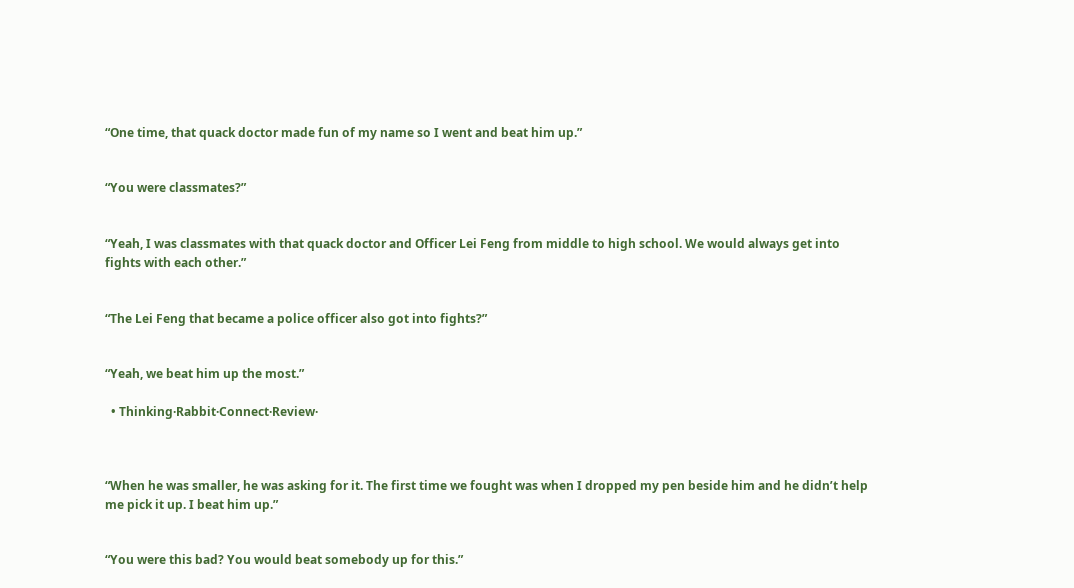“One time, that quack doctor made fun of my name so I went and beat him up.”


“You were classmates?”


“Yeah, I was classmates with that quack doctor and Officer Lei Feng from middle to high school. We would always get into fights with each other.”


“The Lei Feng that became a police officer also got into fights?”


“Yeah, we beat him up the most.”

  • Thinking·Rabbit·Connect·Review·



“When he was smaller, he was asking for it. The first time we fought was when I dropped my pen beside him and he didn’t help me pick it up. I beat him up.”


“You were this bad? You would beat somebody up for this.”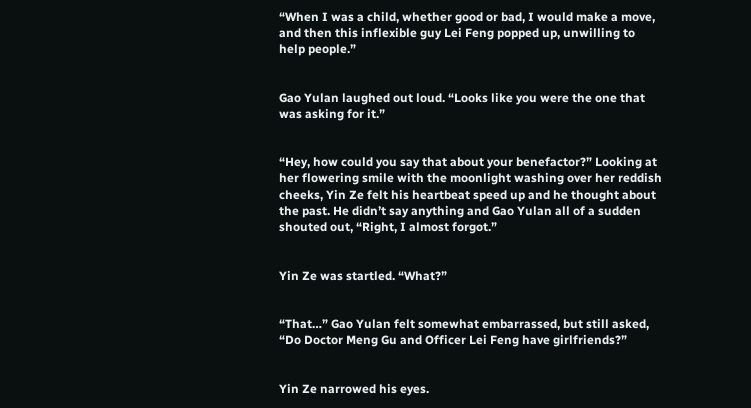“When I was a child, whether good or bad, I would make a move, and then this inflexible guy Lei Feng popped up, unwilling to help people.”


Gao Yulan laughed out loud. “Looks like you were the one that was asking for it.”


“Hey, how could you say that about your benefactor?” Looking at her flowering smile with the moonlight washing over her reddish cheeks, Yin Ze felt his heartbeat speed up and he thought about the past. He didn’t say anything and Gao Yulan all of a sudden shouted out, “Right, I almost forgot.”


Yin Ze was startled. “What?”


“That…” Gao Yulan felt somewhat embarrassed, but still asked, “Do Doctor Meng Gu and Officer Lei Feng have girlfriends?”


Yin Ze narrowed his eyes.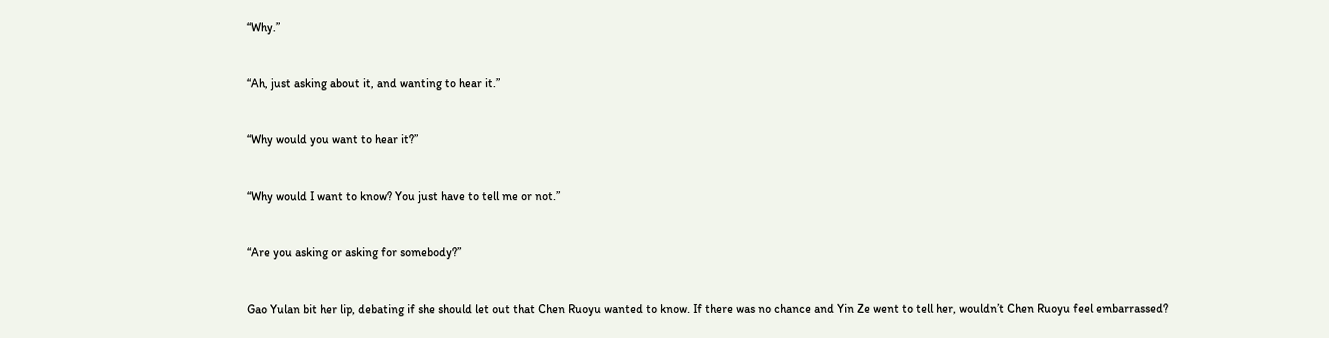“Why.”


“Ah, just asking about it, and wanting to hear it.”


“Why would you want to hear it?”


“Why would I want to know? You just have to tell me or not.”


“Are you asking or asking for somebody?”


Gao Yulan bit her lip, debating if she should let out that Chen Ruoyu wanted to know. If there was no chance and Yin Ze went to tell her, wouldn’t Chen Ruoyu feel embarrassed?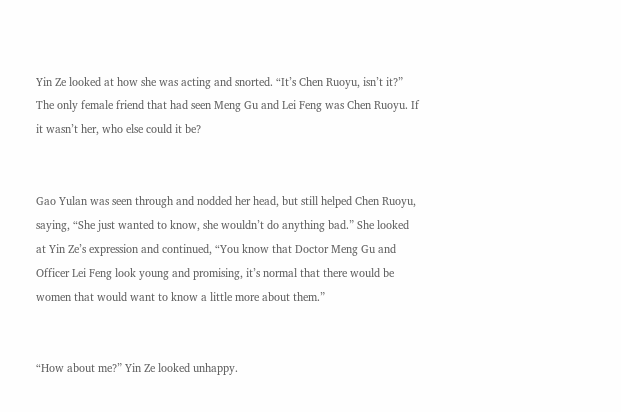Yin Ze looked at how she was acting and snorted. “It’s Chen Ruoyu, isn’t it?” The only female friend that had seen Meng Gu and Lei Feng was Chen Ruoyu. If it wasn’t her, who else could it be?


Gao Yulan was seen through and nodded her head, but still helped Chen Ruoyu, saying, “She just wanted to know, she wouldn’t do anything bad.” She looked at Yin Ze’s expression and continued, “You know that Doctor Meng Gu and Officer Lei Feng look young and promising, it’s normal that there would be women that would want to know a little more about them.”


“How about me?” Yin Ze looked unhappy.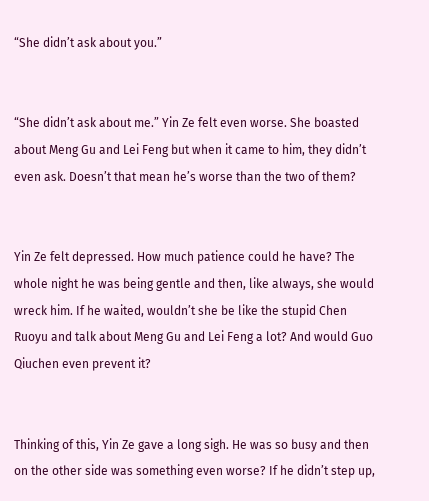“She didn’t ask about you.”


“She didn’t ask about me.” Yin Ze felt even worse. She boasted about Meng Gu and Lei Feng but when it came to him, they didn’t even ask. Doesn’t that mean he’s worse than the two of them?


Yin Ze felt depressed. How much patience could he have? The whole night he was being gentle and then, like always, she would wreck him. If he waited, wouldn’t she be like the stupid Chen Ruoyu and talk about Meng Gu and Lei Feng a lot? And would Guo Qiuchen even prevent it?


Thinking of this, Yin Ze gave a long sigh. He was so busy and then on the other side was something even worse? If he didn’t step up,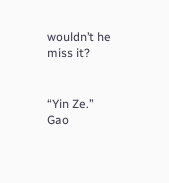wouldn’t he miss it?


“Yin Ze.” Gao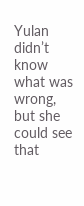Yulan didn’t know what was wrong, but she could see that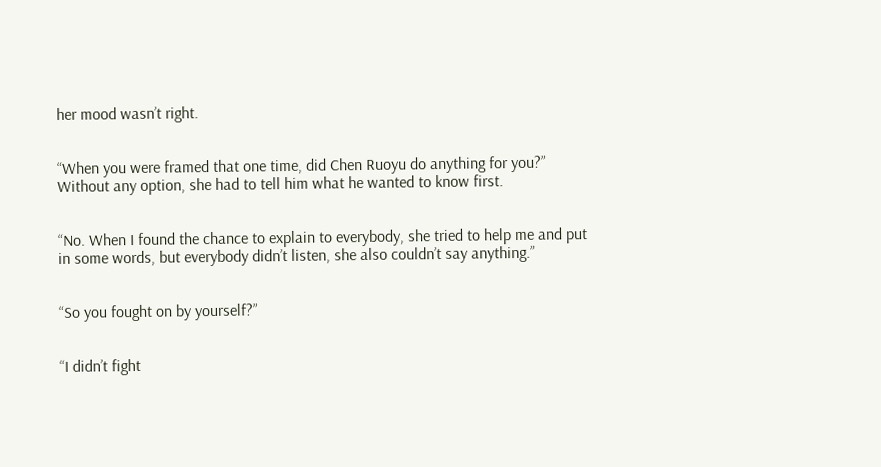her mood wasn’t right.


“When you were framed that one time, did Chen Ruoyu do anything for you?” Without any option, she had to tell him what he wanted to know first.


“No. When I found the chance to explain to everybody, she tried to help me and put in some words, but everybody didn’t listen, she also couldn’t say anything.”


“So you fought on by yourself?”


“I didn’t fight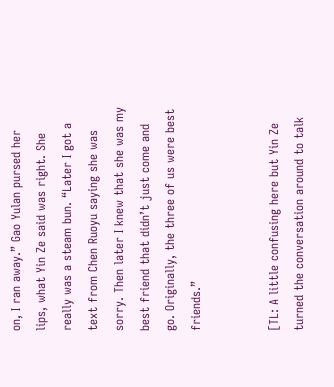on, I ran away.” Gao Yulan pursed her lips, what Yin Ze said was right. She really was a steam bun. “Later I got a text from Chen Ruoyu saying she was sorry. Then later I knew that she was my best friend that didn’t just come and go. Originally, the three of us were best friends.”


[TL: A little confusing here but Yin Ze turned the conversation around to talk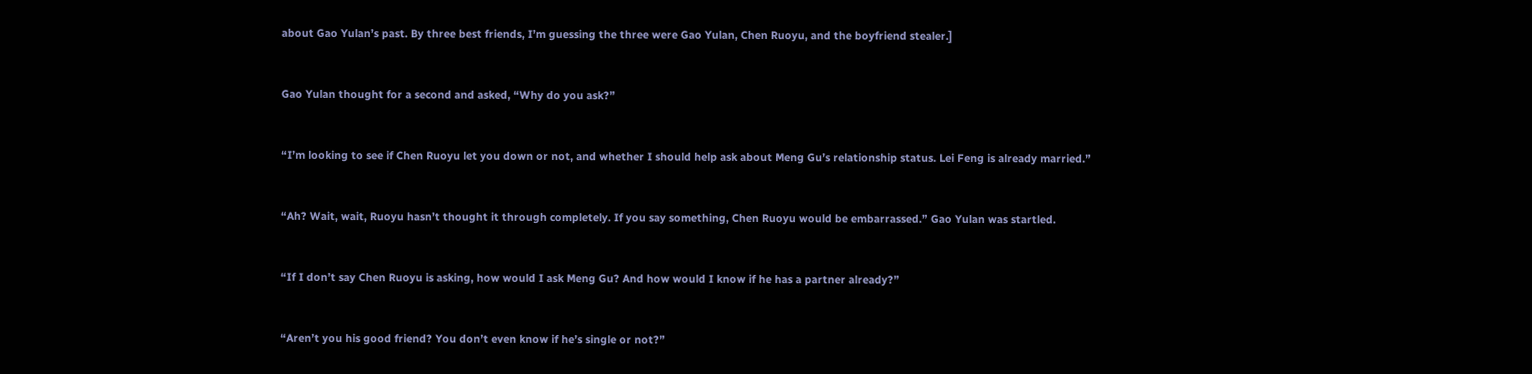about Gao Yulan’s past. By three best friends, I’m guessing the three were Gao Yulan, Chen Ruoyu, and the boyfriend stealer.]


Gao Yulan thought for a second and asked, “Why do you ask?”


“I’m looking to see if Chen Ruoyu let you down or not, and whether I should help ask about Meng Gu’s relationship status. Lei Feng is already married.”


“Ah? Wait, wait, Ruoyu hasn’t thought it through completely. If you say something, Chen Ruoyu would be embarrassed.” Gao Yulan was startled.


“If I don’t say Chen Ruoyu is asking, how would I ask Meng Gu? And how would I know if he has a partner already?”


“Aren’t you his good friend? You don’t even know if he’s single or not?”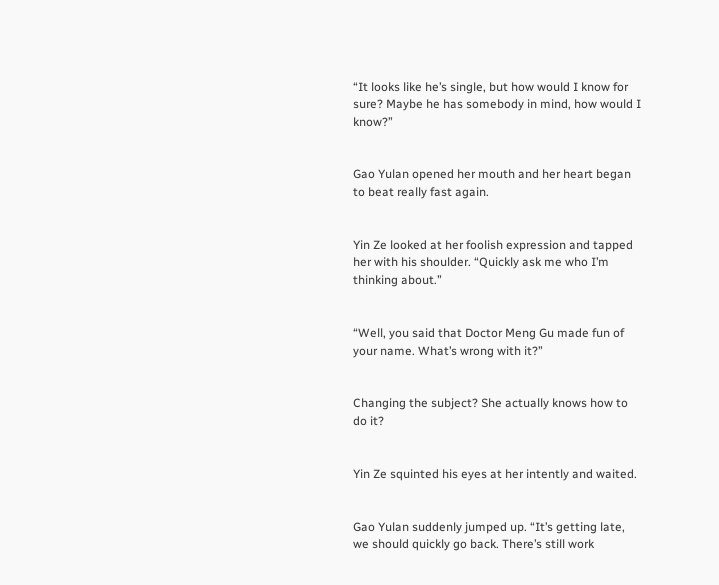“It looks like he’s single, but how would I know for sure? Maybe he has somebody in mind, how would I know?”


Gao Yulan opened her mouth and her heart began to beat really fast again.


Yin Ze looked at her foolish expression and tapped her with his shoulder. “Quickly ask me who I’m thinking about.”


“Well, you said that Doctor Meng Gu made fun of your name. What’s wrong with it?”


Changing the subject? She actually knows how to do it?


Yin Ze squinted his eyes at her intently and waited.


Gao Yulan suddenly jumped up. “It’s getting late, we should quickly go back. There’s still work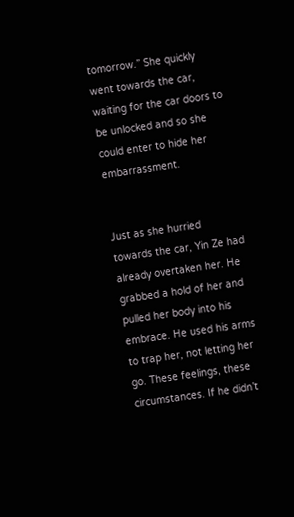tomorrow.” She quickly went towards the car, waiting for the car doors to be unlocked and so she could enter to hide her embarrassment.


Just as she hurried towards the car, Yin Ze had already overtaken her. He grabbed a hold of her and pulled her body into his embrace. He used his arms to trap her, not letting her go. These feelings, these circumstances. If he didn’t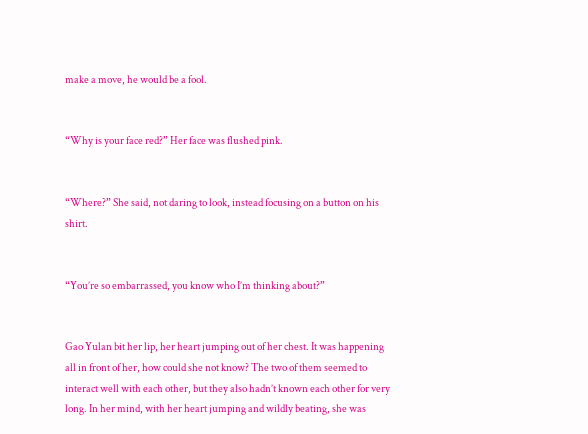make a move, he would be a fool.


“Why is your face red?” Her face was flushed pink.


“Where?” She said, not daring to look, instead focusing on a button on his shirt.


“You’re so embarrassed, you know who I’m thinking about?”


Gao Yulan bit her lip, her heart jumping out of her chest. It was happening all in front of her, how could she not know? The two of them seemed to interact well with each other, but they also hadn’t known each other for very long. In her mind, with her heart jumping and wildly beating, she was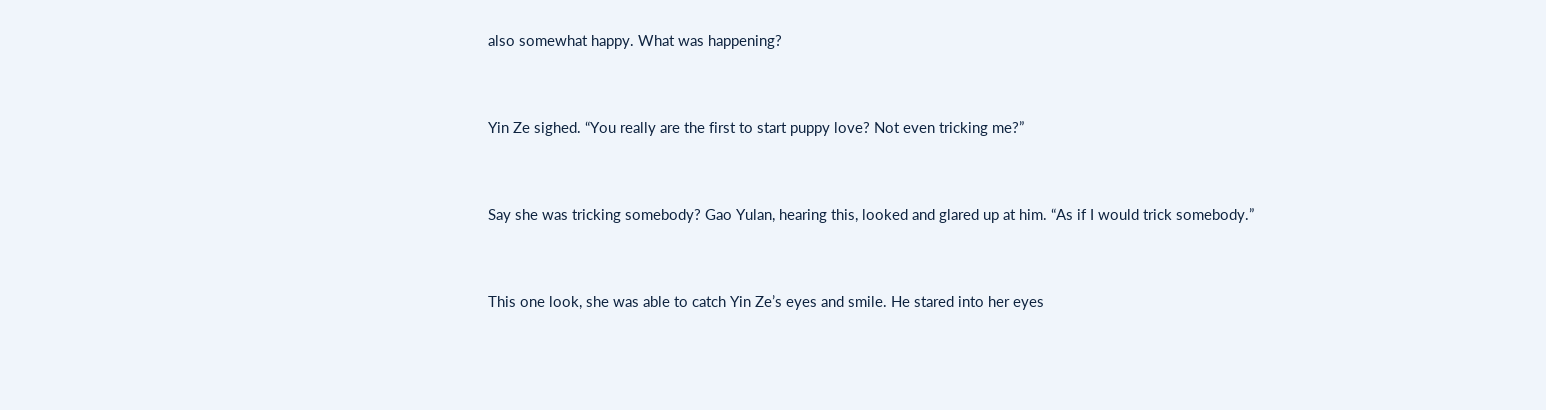also somewhat happy. What was happening?


Yin Ze sighed. “You really are the first to start puppy love? Not even tricking me?”


Say she was tricking somebody? Gao Yulan, hearing this, looked and glared up at him. “As if I would trick somebody.”


This one look, she was able to catch Yin Ze’s eyes and smile. He stared into her eyes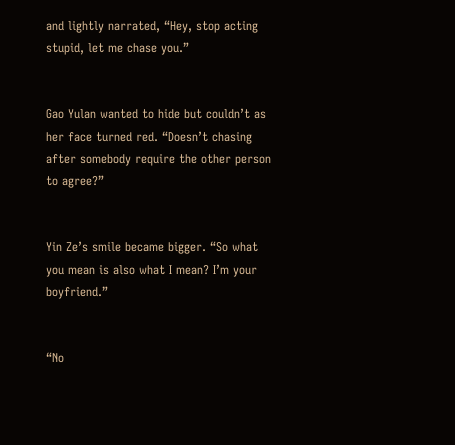and lightly narrated, “Hey, stop acting stupid, let me chase you.”


Gao Yulan wanted to hide but couldn’t as her face turned red. “Doesn’t chasing after somebody require the other person to agree?”


Yin Ze’s smile became bigger. “So what you mean is also what I mean? I’m your boyfriend.”


“No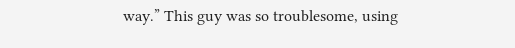way.” This guy was so troublesome, using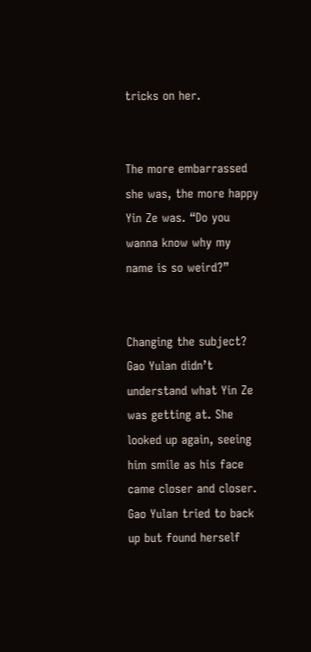tricks on her.


The more embarrassed she was, the more happy Yin Ze was. “Do you wanna know why my name is so weird?”


Changing the subject? Gao Yulan didn’t understand what Yin Ze was getting at. She looked up again, seeing him smile as his face came closer and closer. Gao Yulan tried to back up but found herself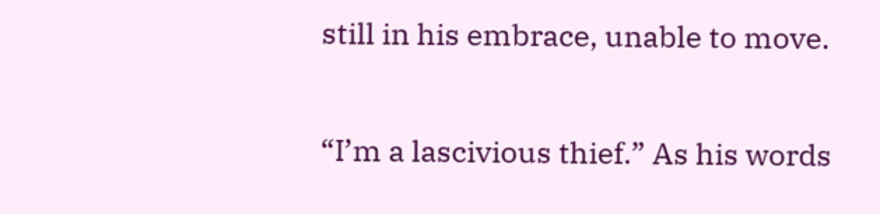still in his embrace, unable to move.


“I’m a lascivious thief.” As his words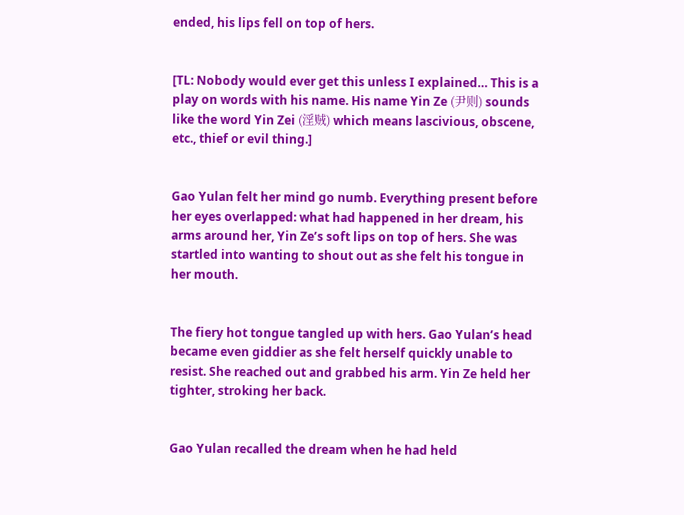ended, his lips fell on top of hers.


[TL: Nobody would ever get this unless I explained… This is a play on words with his name. His name Yin Ze (尹则) sounds like the word Yin Zei (淫贼) which means lascivious, obscene, etc., thief or evil thing.]


Gao Yulan felt her mind go numb. Everything present before her eyes overlapped: what had happened in her dream, his arms around her, Yin Ze’s soft lips on top of hers. She was startled into wanting to shout out as she felt his tongue in her mouth.


The fiery hot tongue tangled up with hers. Gao Yulan’s head became even giddier as she felt herself quickly unable to resist. She reached out and grabbed his arm. Yin Ze held her tighter, stroking her back.


Gao Yulan recalled the dream when he had held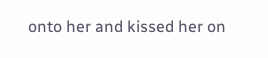onto her and kissed her on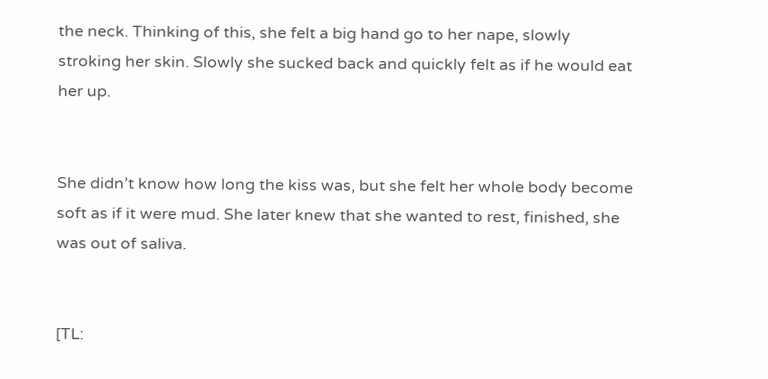the neck. Thinking of this, she felt a big hand go to her nape, slowly stroking her skin. Slowly she sucked back and quickly felt as if he would eat her up.


She didn’t know how long the kiss was, but she felt her whole body become soft as if it were mud. She later knew that she wanted to rest, finished, she was out of saliva.


[TL: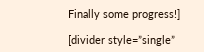Finally some progress!]

[divider style=”single”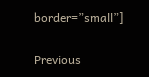border=”small”]

Previous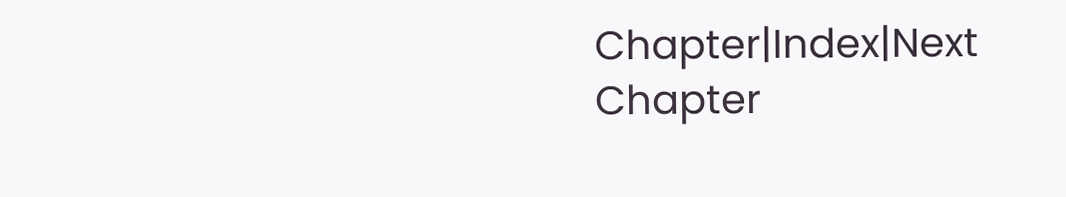Chapter|Index|Next Chapter